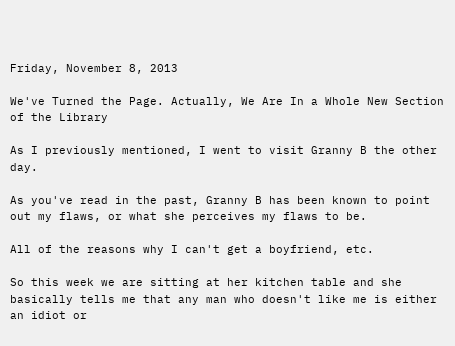Friday, November 8, 2013

We've Turned the Page. Actually, We Are In a Whole New Section of the Library

As I previously mentioned, I went to visit Granny B the other day.

As you've read in the past, Granny B has been known to point out my flaws, or what she perceives my flaws to be.

All of the reasons why I can't get a boyfriend, etc.

So this week we are sitting at her kitchen table and she basically tells me that any man who doesn't like me is either an idiot or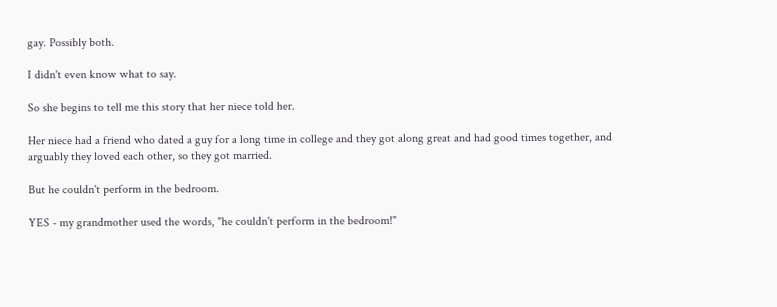gay. Possibly both.

I didn't even know what to say.

So she begins to tell me this story that her niece told her.

Her niece had a friend who dated a guy for a long time in college and they got along great and had good times together, and arguably they loved each other, so they got married.

But he couldn't perform in the bedroom.

YES - my grandmother used the words, "he couldn't perform in the bedroom!"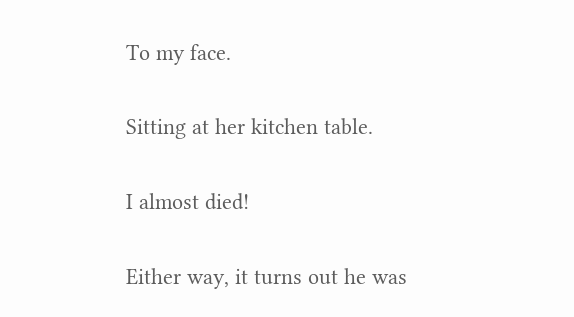To my face.

Sitting at her kitchen table.

I almost died!

Either way, it turns out he was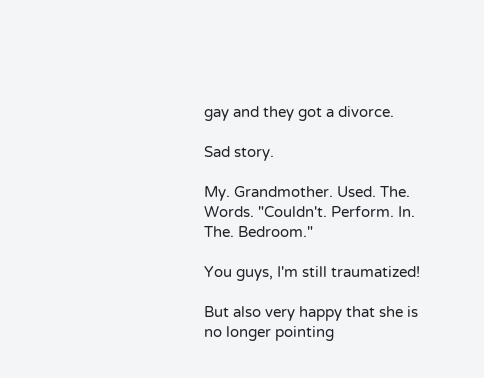gay and they got a divorce.

Sad story.

My. Grandmother. Used. The. Words. "Couldn't. Perform. In. The. Bedroom."

You guys, I'm still traumatized!

But also very happy that she is no longer pointing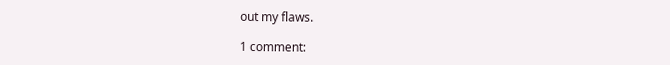out my flaws.

1 comment: